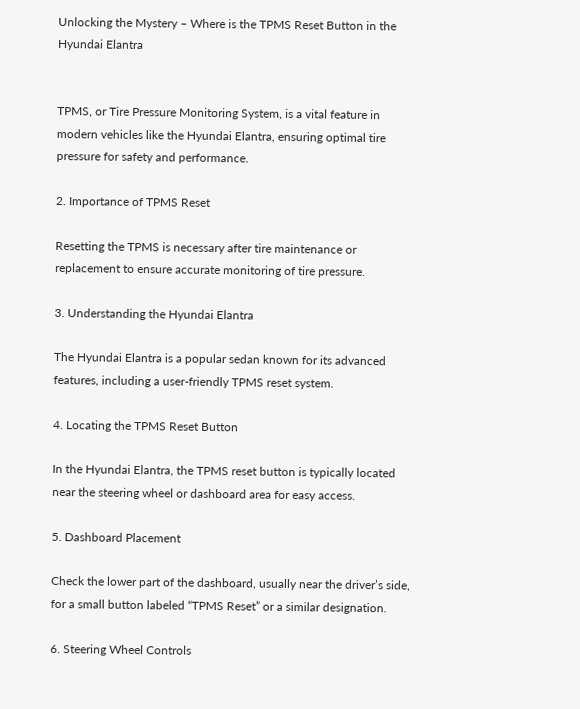Unlocking the Mystery – Where is the TPMS Reset Button in the Hyundai Elantra


TPMS, or Tire Pressure Monitoring System, is a vital feature in modern vehicles like the Hyundai Elantra, ensuring optimal tire pressure for safety and performance.

2. Importance of TPMS Reset

Resetting the TPMS is necessary after tire maintenance or replacement to ensure accurate monitoring of tire pressure.

3. Understanding the Hyundai Elantra

The Hyundai Elantra is a popular sedan known for its advanced features, including a user-friendly TPMS reset system.

4. Locating the TPMS Reset Button

In the Hyundai Elantra, the TPMS reset button is typically located near the steering wheel or dashboard area for easy access.

5. Dashboard Placement

Check the lower part of the dashboard, usually near the driver’s side, for a small button labeled “TPMS Reset” or a similar designation.

6. Steering Wheel Controls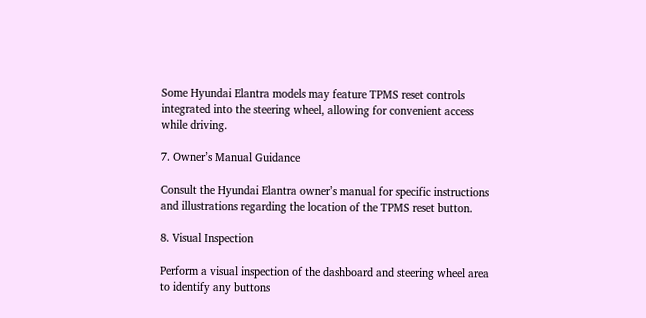Some Hyundai Elantra models may feature TPMS reset controls integrated into the steering wheel, allowing for convenient access while driving.

7. Owner’s Manual Guidance

Consult the Hyundai Elantra owner’s manual for specific instructions and illustrations regarding the location of the TPMS reset button.

8. Visual Inspection

Perform a visual inspection of the dashboard and steering wheel area to identify any buttons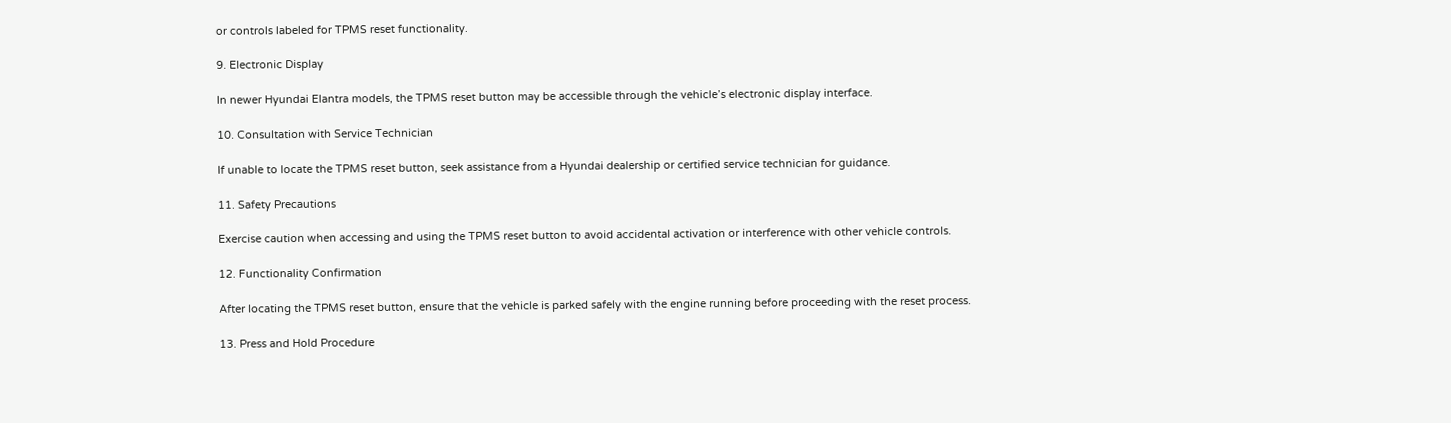or controls labeled for TPMS reset functionality.

9. Electronic Display

In newer Hyundai Elantra models, the TPMS reset button may be accessible through the vehicle’s electronic display interface.

10. Consultation with Service Technician

If unable to locate the TPMS reset button, seek assistance from a Hyundai dealership or certified service technician for guidance.

11. Safety Precautions

Exercise caution when accessing and using the TPMS reset button to avoid accidental activation or interference with other vehicle controls.

12. Functionality Confirmation

After locating the TPMS reset button, ensure that the vehicle is parked safely with the engine running before proceeding with the reset process.

13. Press and Hold Procedure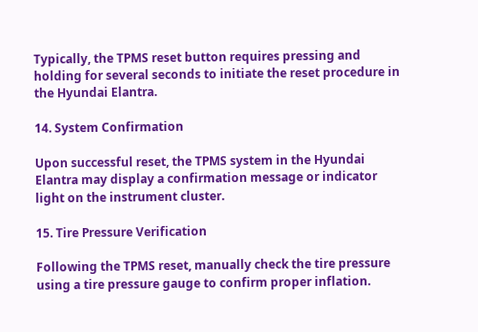Typically, the TPMS reset button requires pressing and holding for several seconds to initiate the reset procedure in the Hyundai Elantra.

14. System Confirmation

Upon successful reset, the TPMS system in the Hyundai Elantra may display a confirmation message or indicator light on the instrument cluster.

15. Tire Pressure Verification

Following the TPMS reset, manually check the tire pressure using a tire pressure gauge to confirm proper inflation.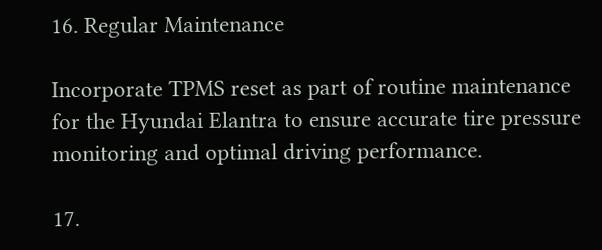16. Regular Maintenance

Incorporate TPMS reset as part of routine maintenance for the Hyundai Elantra to ensure accurate tire pressure monitoring and optimal driving performance.

17.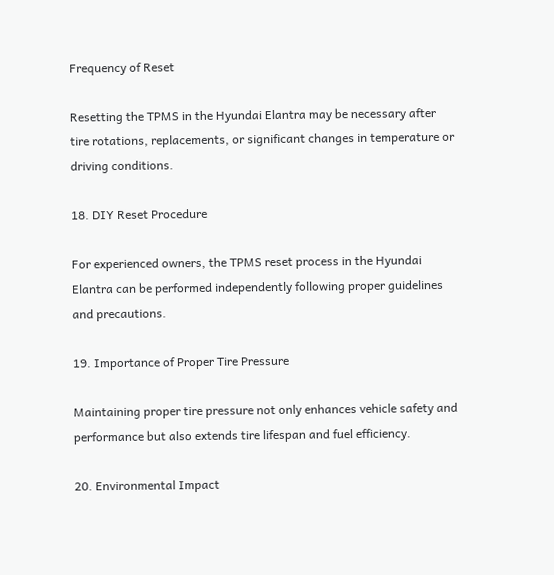Frequency of Reset

Resetting the TPMS in the Hyundai Elantra may be necessary after tire rotations, replacements, or significant changes in temperature or driving conditions.

18. DIY Reset Procedure

For experienced owners, the TPMS reset process in the Hyundai Elantra can be performed independently following proper guidelines and precautions.

19. Importance of Proper Tire Pressure

Maintaining proper tire pressure not only enhances vehicle safety and performance but also extends tire lifespan and fuel efficiency.

20. Environmental Impact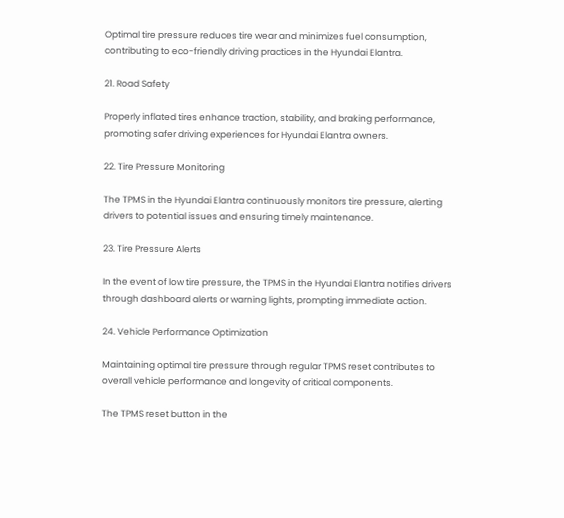Optimal tire pressure reduces tire wear and minimizes fuel consumption, contributing to eco-friendly driving practices in the Hyundai Elantra.

21. Road Safety

Properly inflated tires enhance traction, stability, and braking performance, promoting safer driving experiences for Hyundai Elantra owners.

22. Tire Pressure Monitoring

The TPMS in the Hyundai Elantra continuously monitors tire pressure, alerting drivers to potential issues and ensuring timely maintenance.

23. Tire Pressure Alerts

In the event of low tire pressure, the TPMS in the Hyundai Elantra notifies drivers through dashboard alerts or warning lights, prompting immediate action.

24. Vehicle Performance Optimization

Maintaining optimal tire pressure through regular TPMS reset contributes to overall vehicle performance and longevity of critical components.

The TPMS reset button in the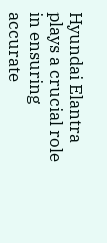Hyundai Elantra plays a crucial role in ensuring accurate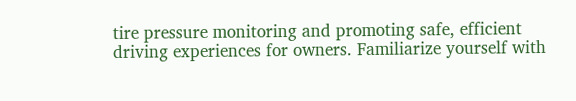tire pressure monitoring and promoting safe, efficient driving experiences for owners. Familiarize yourself with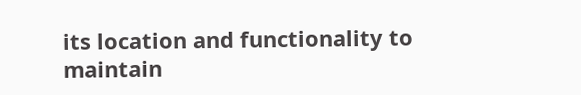its location and functionality to maintain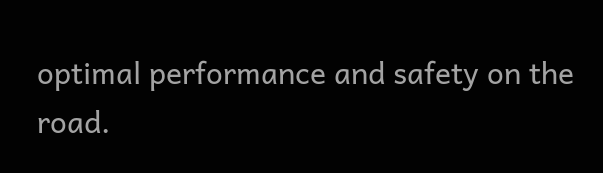optimal performance and safety on the road.